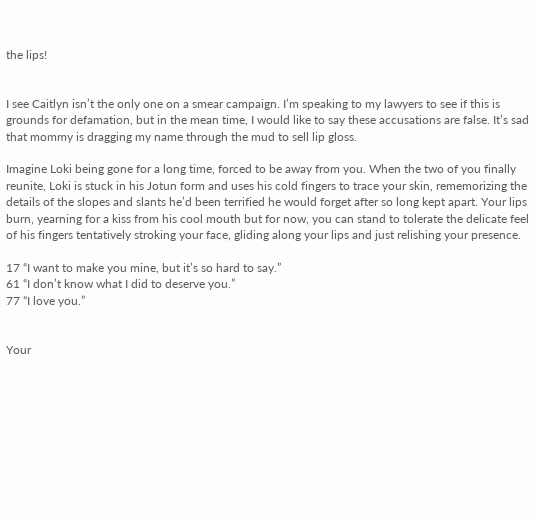the lips!


I see Caitlyn isn’t the only one on a smear campaign. I’m speaking to my lawyers to see if this is grounds for defamation, but in the mean time, I would like to say these accusations are false. It’s sad that mommy is dragging my name through the mud to sell lip gloss.

Imagine Loki being gone for a long time, forced to be away from you. When the two of you finally reunite, Loki is stuck in his Jotun form and uses his cold fingers to trace your skin, rememorizing the details of the slopes and slants he’d been terrified he would forget after so long kept apart. Your lips burn, yearning for a kiss from his cool mouth but for now, you can stand to tolerate the delicate feel of his fingers tentatively stroking your face, gliding along your lips and just relishing your presence.

17 “I want to make you mine, but it’s so hard to say.”
61 “I don’t know what I did to deserve you.”
77 “I love you.”


Your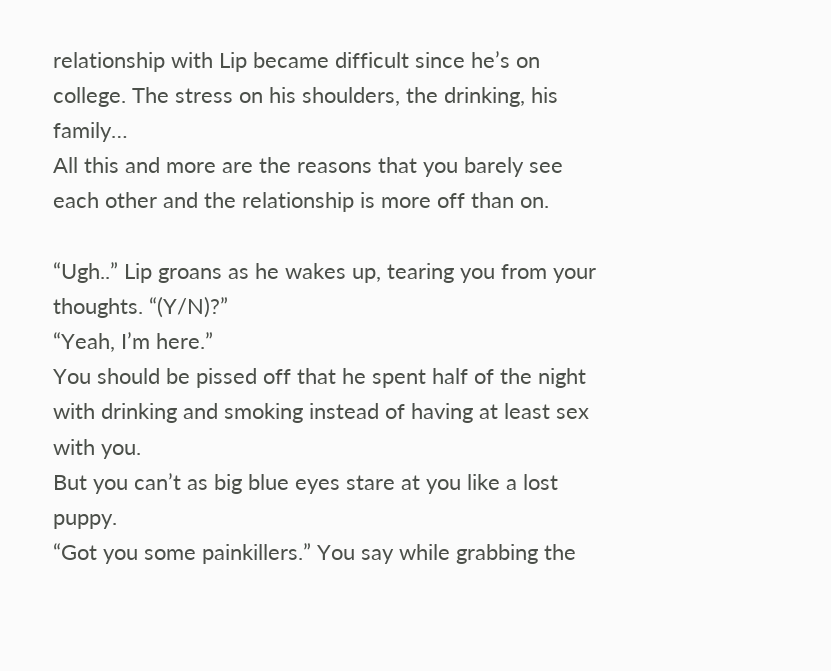relationship with Lip became difficult since he’s on college. The stress on his shoulders, the drinking, his family…
All this and more are the reasons that you barely see each other and the relationship is more off than on.

“Ugh..” Lip groans as he wakes up, tearing you from your thoughts. “(Y/N)?”
“Yeah, I’m here.”
You should be pissed off that he spent half of the night with drinking and smoking instead of having at least sex with you.
But you can’t as big blue eyes stare at you like a lost puppy.
“Got you some painkillers.” You say while grabbing the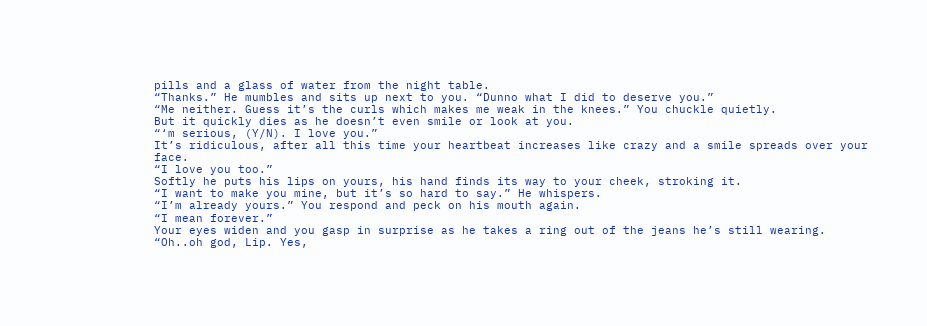pills and a glass of water from the night table.
“Thanks.” He mumbles and sits up next to you. “Dunno what I did to deserve you.”
“Me neither. Guess it’s the curls which makes me weak in the knees.” You chuckle quietly.
But it quickly dies as he doesn’t even smile or look at you.
“‘m serious, (Y/N). I love you.”
It’s ridiculous, after all this time your heartbeat increases like crazy and a smile spreads over your face.
“I love you too.”
Softly he puts his lips on yours, his hand finds its way to your cheek, stroking it.
“I want to make you mine, but it’s so hard to say.” He whispers.
“I’m already yours.” You respond and peck on his mouth again.
“I mean forever.”
Your eyes widen and you gasp in surprise as he takes a ring out of the jeans he’s still wearing.
“Oh..oh god, Lip. Yes,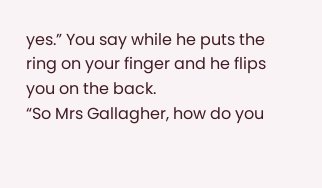yes.” You say while he puts the ring on your finger and he flips you on the back.
“So Mrs Gallagher, how do you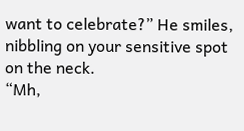want to celebrate?” He smiles, nibbling on your sensitive spot on the neck.
“Mh,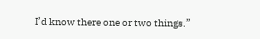I’d know there one or two things.”